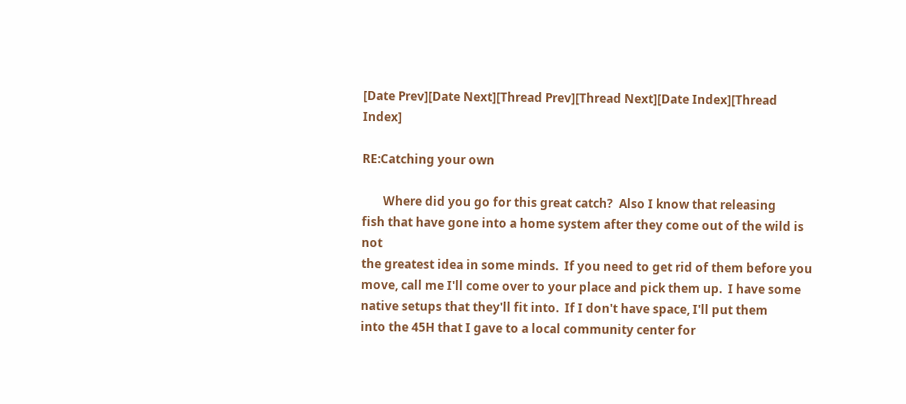[Date Prev][Date Next][Thread Prev][Thread Next][Date Index][Thread Index]

RE:Catching your own

       Where did you go for this great catch?  Also I know that releasing
fish that have gone into a home system after they come out of the wild is not
the greatest idea in some minds.  If you need to get rid of them before you
move, call me I'll come over to your place and pick them up.  I have some
native setups that they'll fit into.  If I don't have space, I'll put them
into the 45H that I gave to a local community center for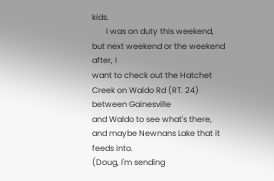kids.
       I was on duty this weekend, but next weekend or the weekend after, I
want to check out the Hatchet Creek on Waldo Rd (RT. 24) between Gainesville
and Waldo to see what's there, and maybe Newnans Lake that it feeds into.
(Doug, I'm sending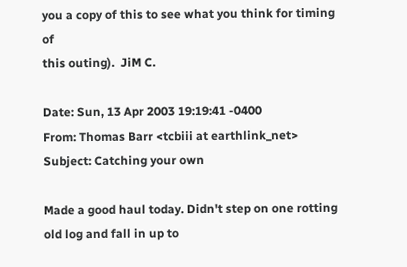you a copy of this to see what you think for timing of
this outing).  JiM C.

Date: Sun, 13 Apr 2003 19:19:41 -0400
From: Thomas Barr <tcbiii at earthlink_net>
Subject: Catching your own

Made a good haul today. Didn't step on one rotting old log and fall in up to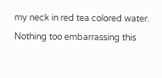my neck in red tea colored water. Nothing too embarrassing this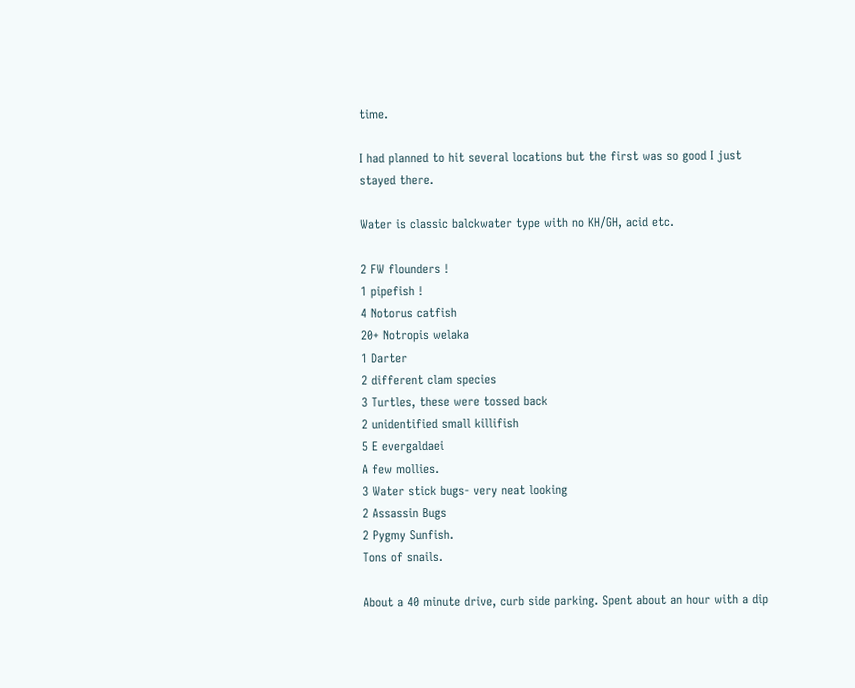time.

I had planned to hit several locations but the first was so good I just
stayed there.

Water is classic balckwater type with no KH/GH, acid etc.

2 FW flounders !
1 pipefish !
4 Notorus catfish
20+ Notropis welaka
1 Darter
2 different clam species
3 Turtles, these were tossed back
2 unidentified small killifish
5 E evergaldaei
A few mollies.
3 Water stick bugs- very neat looking
2 Assassin Bugs
2 Pygmy Sunfish.
Tons of snails.

About a 40 minute drive, curb side parking. Spent about an hour with a dip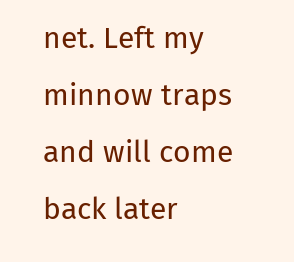net. Left my minnow traps and will come back later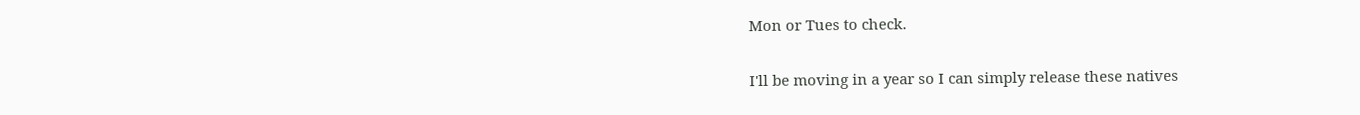Mon or Tues to check.

I'll be moving in a year so I can simply release these natives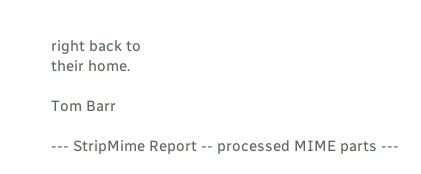right back to
their home.

Tom Barr

--- StripMime Report -- processed MIME parts ---